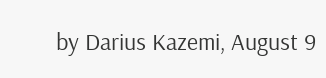by Darius Kazemi, August 9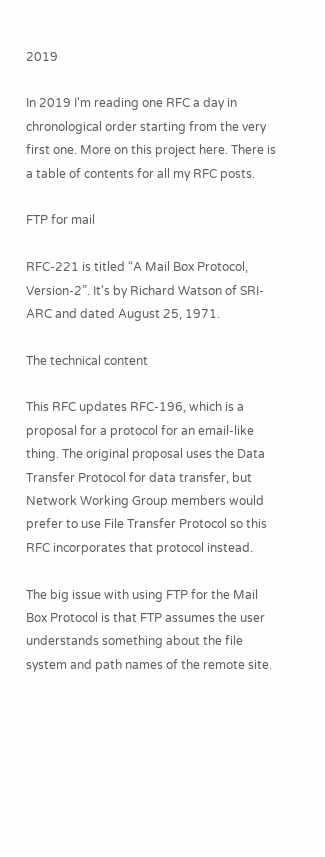2019

In 2019 I'm reading one RFC a day in chronological order starting from the very first one. More on this project here. There is a table of contents for all my RFC posts.

FTP for mail

RFC-221 is titled “A Mail Box Protocol, Version-2”. It's by Richard Watson of SRI-ARC and dated August 25, 1971.

The technical content

This RFC updates RFC-196, which is a proposal for a protocol for an email-like thing. The original proposal uses the Data Transfer Protocol for data transfer, but Network Working Group members would prefer to use File Transfer Protocol so this RFC incorporates that protocol instead.

The big issue with using FTP for the Mail Box Protocol is that FTP assumes the user understands something about the file system and path names of the remote site.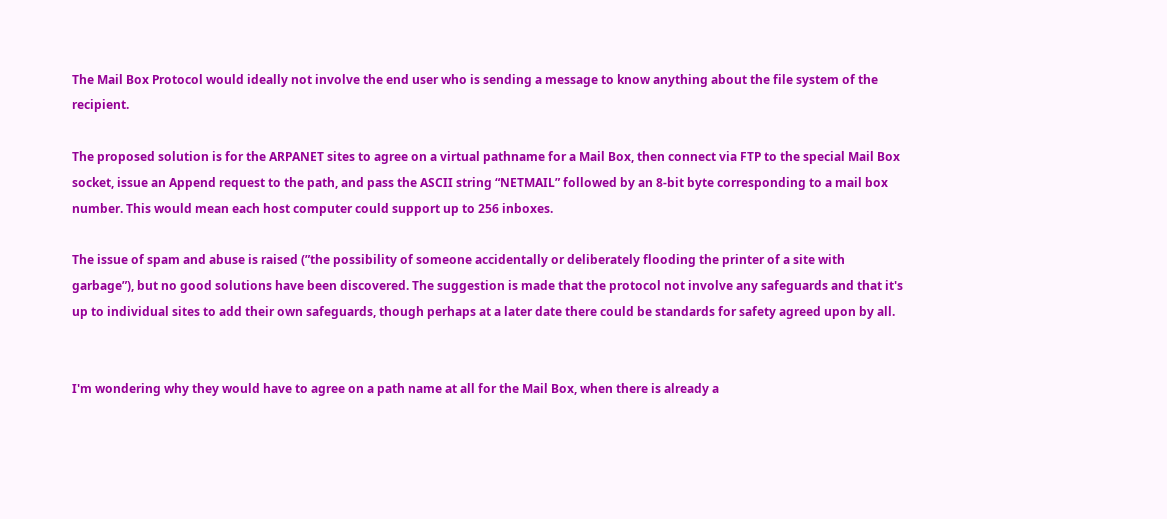The Mail Box Protocol would ideally not involve the end user who is sending a message to know anything about the file system of the recipient.

The proposed solution is for the ARPANET sites to agree on a virtual pathname for a Mail Box, then connect via FTP to the special Mail Box socket, issue an Append request to the path, and pass the ASCII string “NETMAIL” followed by an 8-bit byte corresponding to a mail box number. This would mean each host computer could support up to 256 inboxes.

The issue of spam and abuse is raised (”the possibility of someone accidentally or deliberately flooding the printer of a site with garbage”), but no good solutions have been discovered. The suggestion is made that the protocol not involve any safeguards and that it's up to individual sites to add their own safeguards, though perhaps at a later date there could be standards for safety agreed upon by all.


I'm wondering why they would have to agree on a path name at all for the Mail Box, when there is already a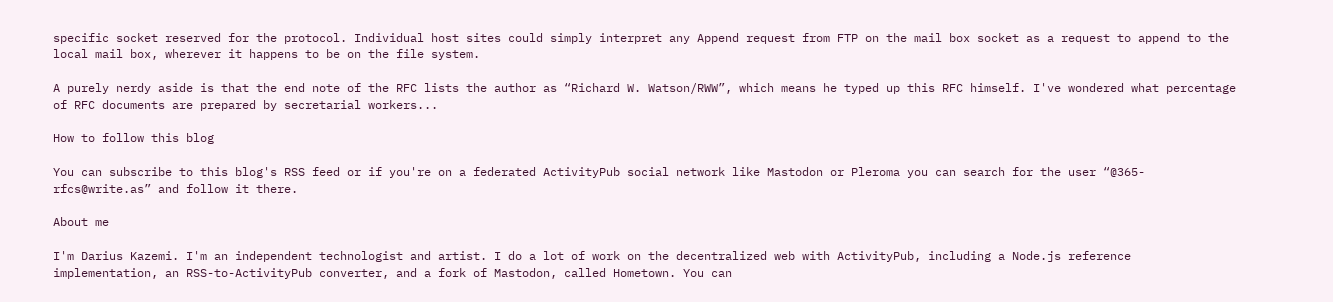specific socket reserved for the protocol. Individual host sites could simply interpret any Append request from FTP on the mail box socket as a request to append to the local mail box, wherever it happens to be on the file system.

A purely nerdy aside is that the end note of the RFC lists the author as “Richard W. Watson/RWW”, which means he typed up this RFC himself. I've wondered what percentage of RFC documents are prepared by secretarial workers...

How to follow this blog

You can subscribe to this blog's RSS feed or if you're on a federated ActivityPub social network like Mastodon or Pleroma you can search for the user “@365-rfcs@write.as” and follow it there.

About me

I'm Darius Kazemi. I'm an independent technologist and artist. I do a lot of work on the decentralized web with ActivityPub, including a Node.js reference implementation, an RSS-to-ActivityPub converter, and a fork of Mastodon, called Hometown. You can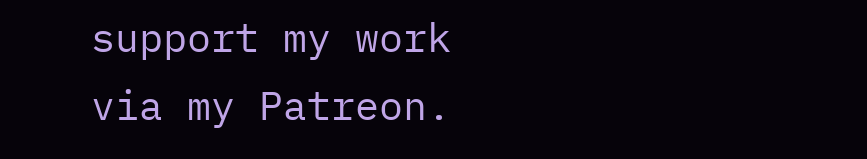support my work via my Patreon.